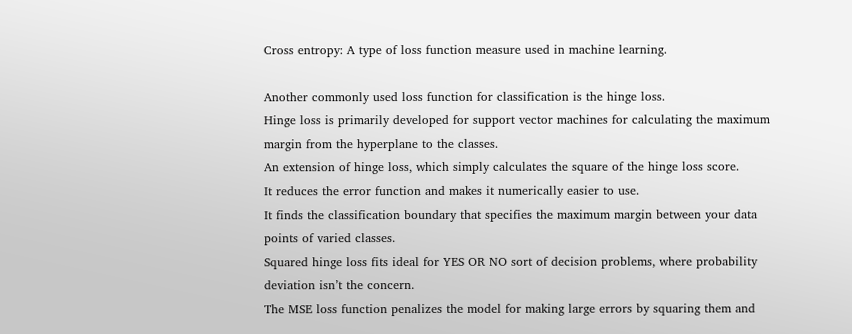Cross entropy: A type of loss function measure used in machine learning.

Another commonly used loss function for classification is the hinge loss.
Hinge loss is primarily developed for support vector machines for calculating the maximum margin from the hyperplane to the classes.
An extension of hinge loss, which simply calculates the square of the hinge loss score.
It reduces the error function and makes it numerically easier to use.
It finds the classification boundary that specifies the maximum margin between your data points of varied classes.
Squared hinge loss fits ideal for YES OR NO sort of decision problems, where probability deviation isn’t the concern.
The MSE loss function penalizes the model for making large errors by squaring them and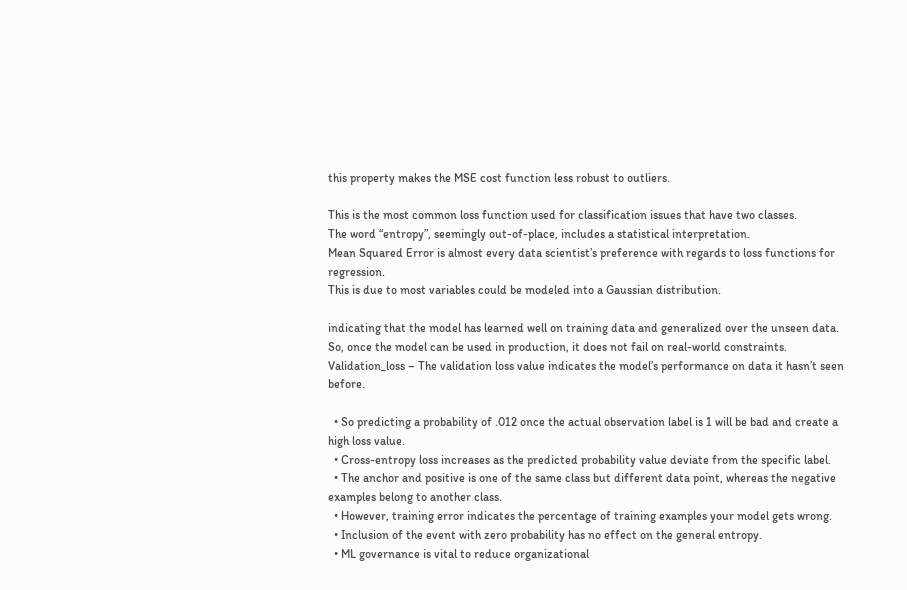this property makes the MSE cost function less robust to outliers.

This is the most common loss function used for classification issues that have two classes.
The word “entropy”, seemingly out-of-place, includes a statistical interpretation.
Mean Squared Error is almost every data scientist’s preference with regards to loss functions for regression.
This is due to most variables could be modeled into a Gaussian distribution.

indicating that the model has learned well on training data and generalized over the unseen data.
So, once the model can be used in production, it does not fail on real-world constraints.
Validation_loss – The validation loss value indicates the model’s performance on data it hasn’t seen before.

  • So predicting a probability of .012 once the actual observation label is 1 will be bad and create a high loss value.
  • Cross-entropy loss increases as the predicted probability value deviate from the specific label.
  • The anchor and positive is one of the same class but different data point, whereas the negative examples belong to another class.
  • However, training error indicates the percentage of training examples your model gets wrong.
  • Inclusion of the event with zero probability has no effect on the general entropy.
  • ML governance is vital to reduce organizational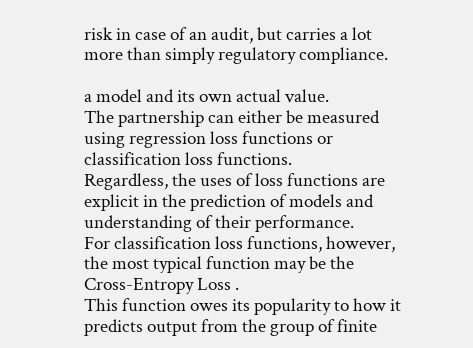risk in case of an audit, but carries a lot more than simply regulatory compliance.

a model and its own actual value.
The partnership can either be measured using regression loss functions or classification loss functions.
Regardless, the uses of loss functions are explicit in the prediction of models and understanding of their performance.
For classification loss functions, however, the most typical function may be the Cross-Entropy Loss .
This function owes its popularity to how it predicts output from the group of finite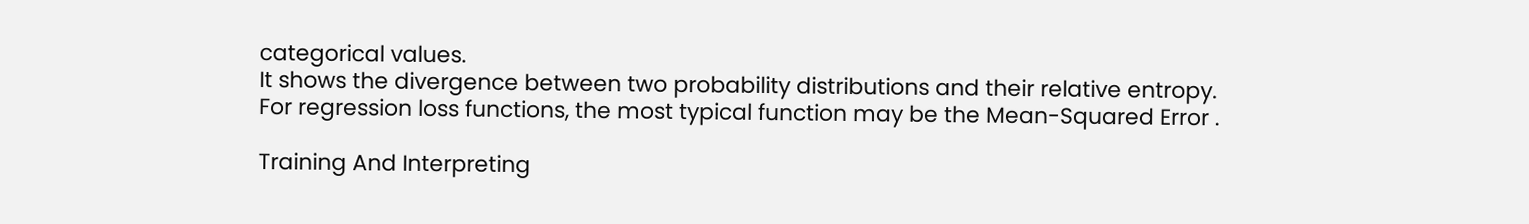categorical values.
It shows the divergence between two probability distributions and their relative entropy.
For regression loss functions, the most typical function may be the Mean-Squared Error .

Training And Interpreting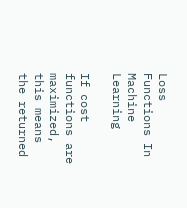Loss Functions In Machine Learning

If cost functions are maximized, this means the returned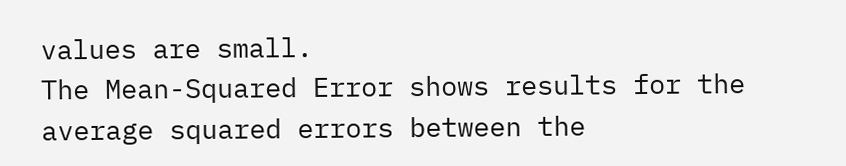values are small.
The Mean-Squared Error shows results for the average squared errors between the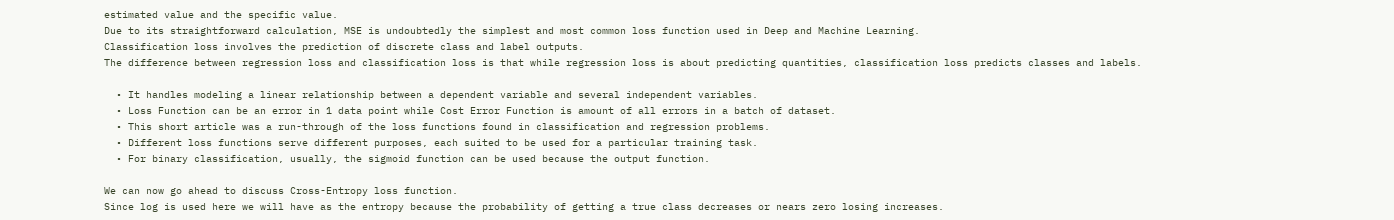estimated value and the specific value.
Due to its straightforward calculation, MSE is undoubtedly the simplest and most common loss function used in Deep and Machine Learning.
Classification loss involves the prediction of discrete class and label outputs.
The difference between regression loss and classification loss is that while regression loss is about predicting quantities, classification loss predicts classes and labels.

  • It handles modeling a linear relationship between a dependent variable and several independent variables.
  • Loss Function can be an error in 1 data point while Cost Error Function is amount of all errors in a batch of dataset.
  • This short article was a run-through of the loss functions found in classification and regression problems.
  • Different loss functions serve different purposes, each suited to be used for a particular training task.
  • For binary classification, usually, the sigmoid function can be used because the output function.

We can now go ahead to discuss Cross-Entropy loss function.
Since log is used here we will have as the entropy because the probability of getting a true class decreases or nears zero losing increases.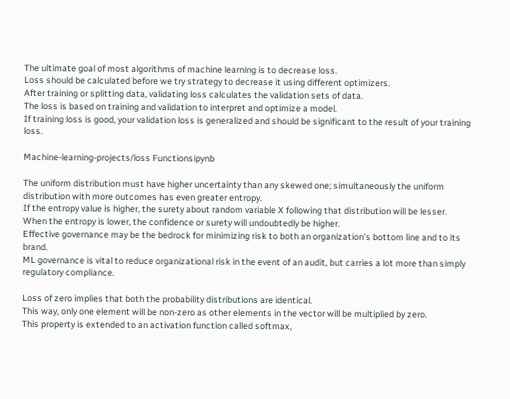The ultimate goal of most algorithms of machine learning is to decrease loss.
Loss should be calculated before we try strategy to decrease it using different optimizers.
After training or splitting data, validating loss calculates the validation sets of data.
The loss is based on training and validation to interpret and optimize a model.
If training loss is good, your validation loss is generalized and should be significant to the result of your training loss.

Machine-learning-projects/loss Functionsipynb

The uniform distribution must have higher uncertainty than any skewed one; simultaneously the uniform distribution with more outcomes has even greater entropy.
If the entropy value is higher, the surety about random variable X following that distribution will be lesser.
When the entropy is lower, the confidence or surety will undoubtedly be higher.
Effective governance may be the bedrock for minimizing risk to both an organization’s bottom line and to its brand.
ML governance is vital to reduce organizational risk in the event of an audit, but carries a lot more than simply regulatory compliance.

Loss of zero implies that both the probability distributions are identical.
This way, only one element will be non-zero as other elements in the vector will be multiplied by zero.
This property is extended to an activation function called softmax,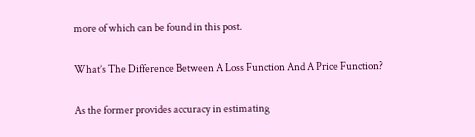more of which can be found in this post.

What’s The Difference Between A Loss Function And A Price Function?

As the former provides accuracy in estimating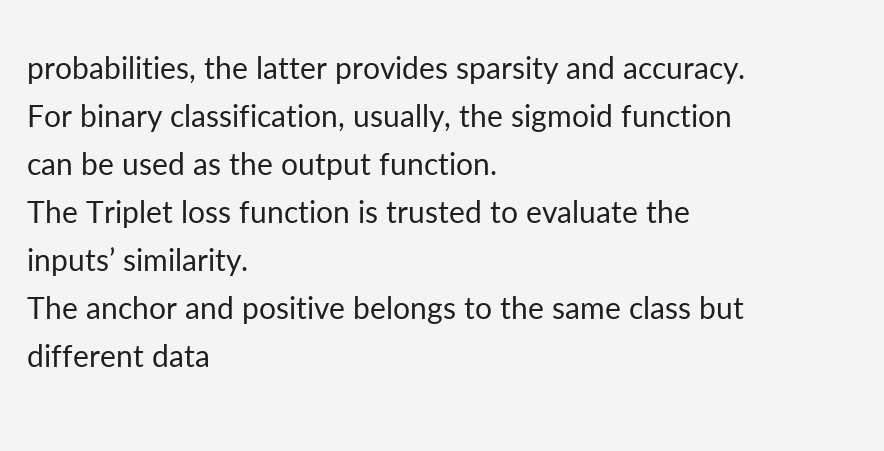probabilities, the latter provides sparsity and accuracy.
For binary classification, usually, the sigmoid function can be used as the output function.
The Triplet loss function is trusted to evaluate the inputs’ similarity.
The anchor and positive belongs to the same class but different data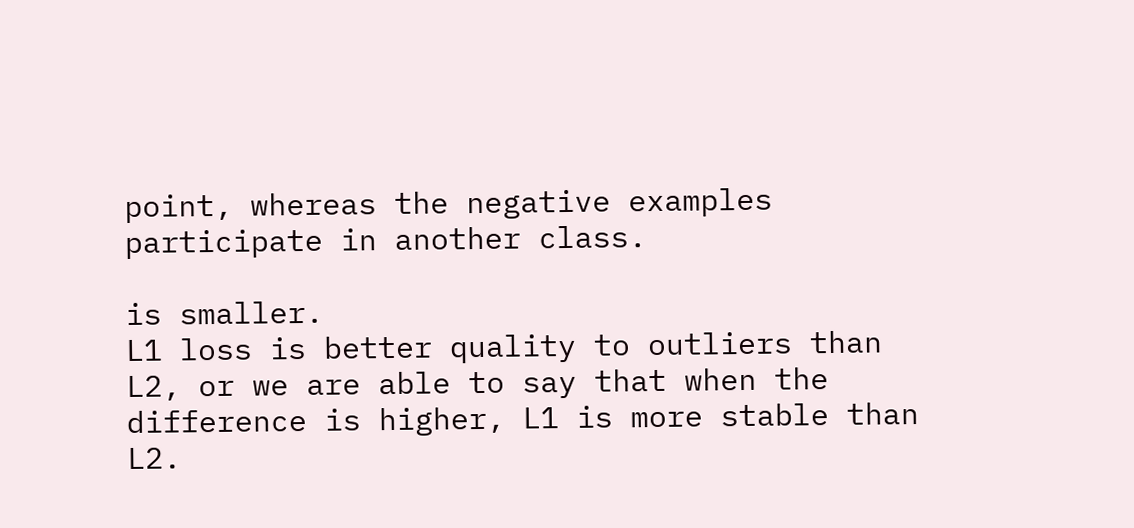point, whereas the negative examples participate in another class.

is smaller.
L1 loss is better quality to outliers than L2, or we are able to say that when the difference is higher, L1 is more stable than L2.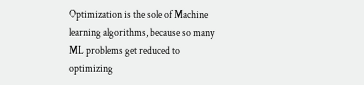Optimization is the sole of Machine learning algorithms, because so many ML problems get reduced to optimizing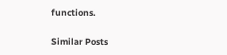functions.

Similar Posts